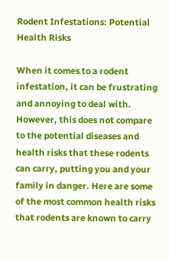Rodent Infestations: Potential Health Risks

When it comes to a rodent infestation, it can be frustrating and annoying to deal with. However, this does not compare to the potential diseases and health risks that these rodents can carry, putting you and your family in danger. Here are some of the most common health risks that rodents are known to carry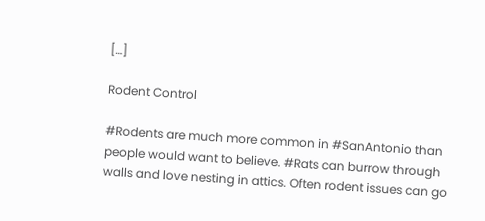[…]

Rodent Control

#Rodents are much more common in #SanAntonio than people would want to believe. #Rats can burrow through walls and love nesting in attics. Often rodent issues can go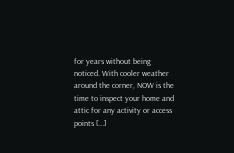for years without being noticed. With cooler weather around the corner, NOW is the time to inspect your home and attic for any activity or access points […]